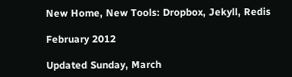New Home, New Tools: Dropbox, Jekyll, Redis

February 2012

Updated Sunday, March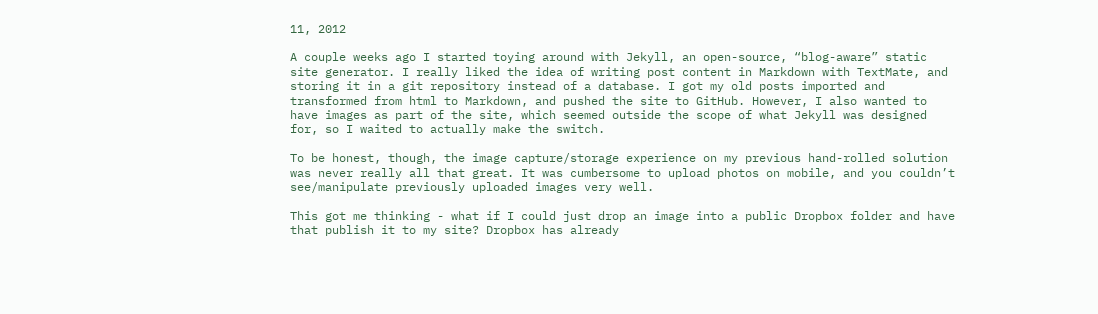11, 2012

A couple weeks ago I started toying around with Jekyll, an open-source, “blog-aware” static site generator. I really liked the idea of writing post content in Markdown with TextMate, and storing it in a git repository instead of a database. I got my old posts imported and transformed from html to Markdown, and pushed the site to GitHub. However, I also wanted to have images as part of the site, which seemed outside the scope of what Jekyll was designed for, so I waited to actually make the switch.

To be honest, though, the image capture/storage experience on my previous hand-rolled solution was never really all that great. It was cumbersome to upload photos on mobile, and you couldn’t see/manipulate previously uploaded images very well.

This got me thinking - what if I could just drop an image into a public Dropbox folder and have that publish it to my site? Dropbox has already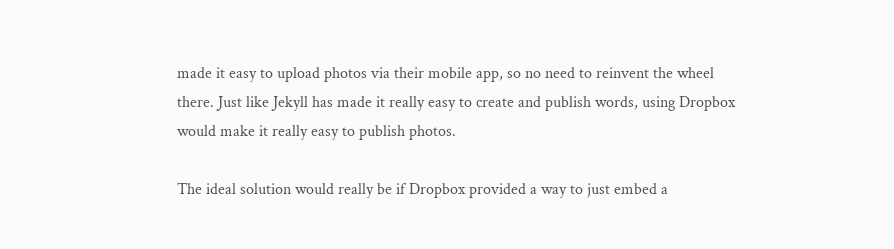made it easy to upload photos via their mobile app, so no need to reinvent the wheel there. Just like Jekyll has made it really easy to create and publish words, using Dropbox would make it really easy to publish photos.

The ideal solution would really be if Dropbox provided a way to just embed a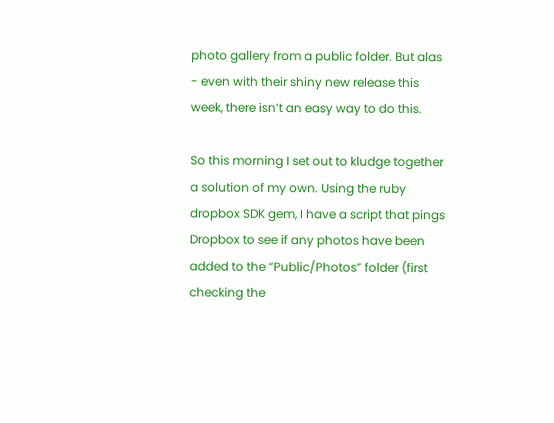photo gallery from a public folder. But alas - even with their shiny new release this week, there isn’t an easy way to do this.

So this morning I set out to kludge together a solution of my own. Using the ruby dropbox SDK gem, I have a script that pings Dropbox to see if any photos have been added to the “Public/Photos” folder (first checking the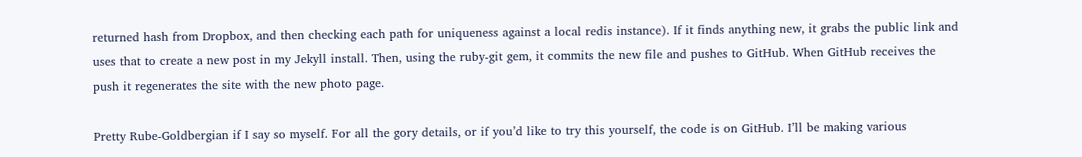returned hash from Dropbox, and then checking each path for uniqueness against a local redis instance). If it finds anything new, it grabs the public link and uses that to create a new post in my Jekyll install. Then, using the ruby-git gem, it commits the new file and pushes to GitHub. When GitHub receives the push it regenerates the site with the new photo page.

Pretty Rube-Goldbergian if I say so myself. For all the gory details, or if you’d like to try this yourself, the code is on GitHub. I’ll be making various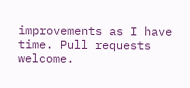improvements as I have time. Pull requests welcome.